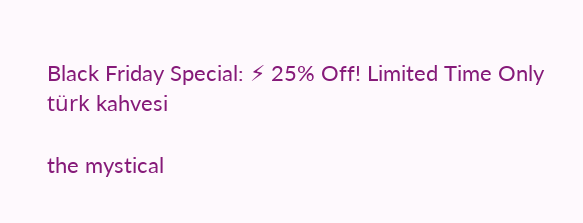Black Friday Special: ⚡ 25% Off! Limited Time Only
türk kahvesi

the mystical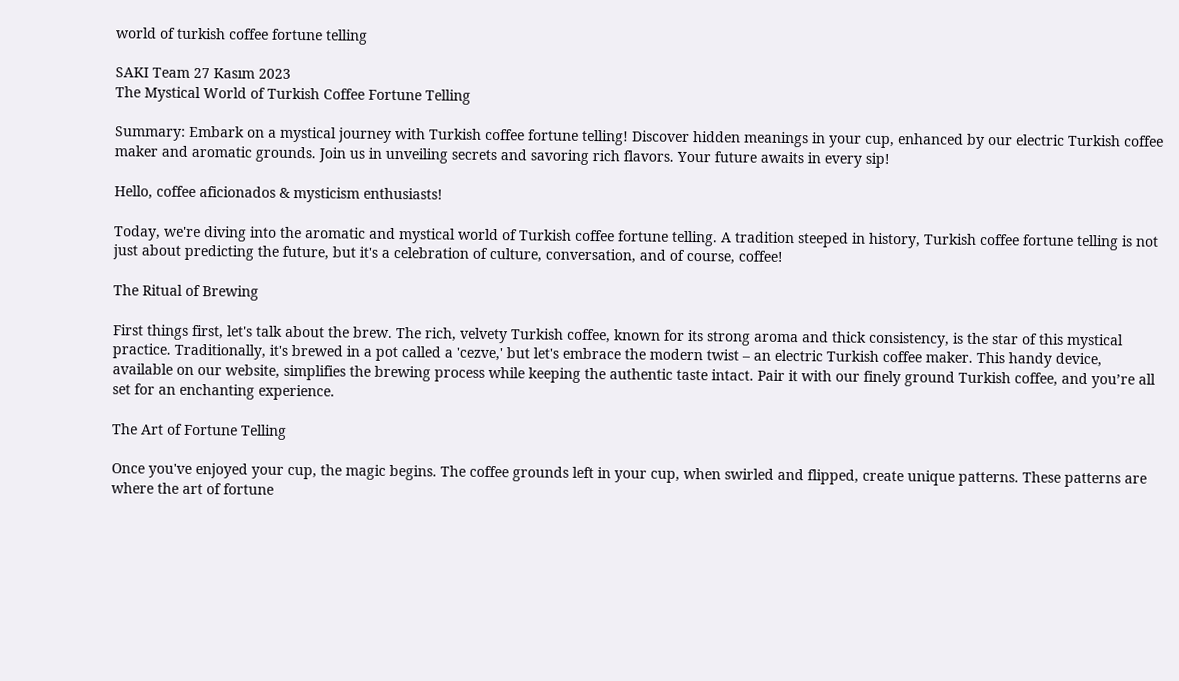world of turkish coffee fortune telling

SAKI Team 27 Kasım 2023
The Mystical World of Turkish Coffee Fortune Telling

Summary: Embark on a mystical journey with Turkish coffee fortune telling! Discover hidden meanings in your cup, enhanced by our electric Turkish coffee maker and aromatic grounds. Join us in unveiling secrets and savoring rich flavors. Your future awaits in every sip!

Hello, coffee aficionados & mysticism enthusiasts!

Today, we're diving into the aromatic and mystical world of Turkish coffee fortune telling. A tradition steeped in history, Turkish coffee fortune telling is not just about predicting the future, but it's a celebration of culture, conversation, and of course, coffee!

The Ritual of Brewing

First things first, let's talk about the brew. The rich, velvety Turkish coffee, known for its strong aroma and thick consistency, is the star of this mystical practice. Traditionally, it's brewed in a pot called a 'cezve,' but let's embrace the modern twist – an electric Turkish coffee maker. This handy device, available on our website, simplifies the brewing process while keeping the authentic taste intact. Pair it with our finely ground Turkish coffee, and you’re all set for an enchanting experience.

The Art of Fortune Telling

Once you've enjoyed your cup, the magic begins. The coffee grounds left in your cup, when swirled and flipped, create unique patterns. These patterns are where the art of fortune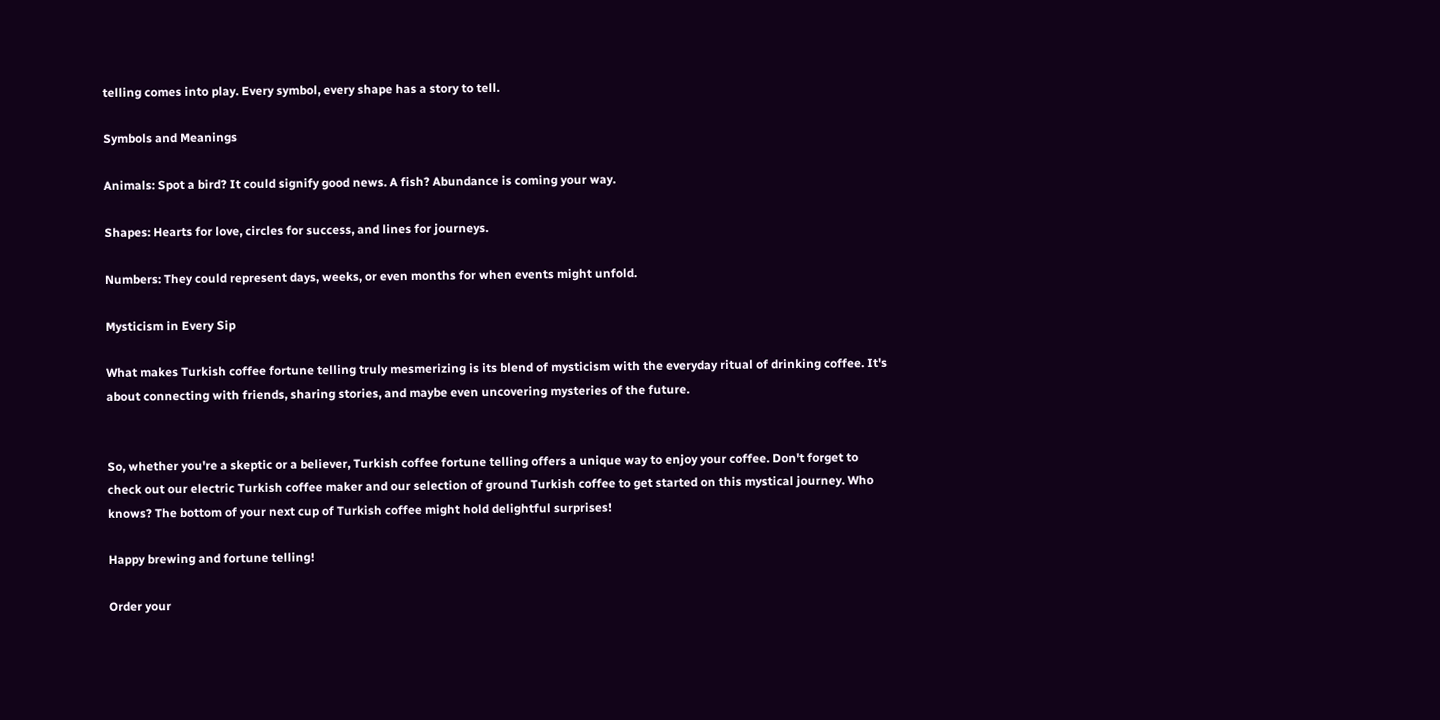telling comes into play. Every symbol, every shape has a story to tell.

Symbols and Meanings

Animals: Spot a bird? It could signify good news. A fish? Abundance is coming your way.

Shapes: Hearts for love, circles for success, and lines for journeys.

Numbers: They could represent days, weeks, or even months for when events might unfold.

Mysticism in Every Sip

What makes Turkish coffee fortune telling truly mesmerizing is its blend of mysticism with the everyday ritual of drinking coffee. It's about connecting with friends, sharing stories, and maybe even uncovering mysteries of the future.


So, whether you're a skeptic or a believer, Turkish coffee fortune telling offers a unique way to enjoy your coffee. Don't forget to check out our electric Turkish coffee maker and our selection of ground Turkish coffee to get started on this mystical journey. Who knows? The bottom of your next cup of Turkish coffee might hold delightful surprises!

Happy brewing and fortune telling!

Order your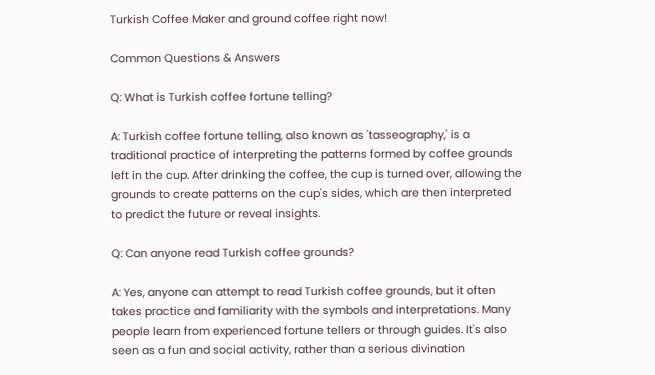Turkish Coffee Maker and ground coffee right now!

Common Questions & Answers

Q: What is Turkish coffee fortune telling?

A: Turkish coffee fortune telling, also known as 'tasseography,' is a traditional practice of interpreting the patterns formed by coffee grounds left in the cup. After drinking the coffee, the cup is turned over, allowing the grounds to create patterns on the cup's sides, which are then interpreted to predict the future or reveal insights.

Q: Can anyone read Turkish coffee grounds?

A: Yes, anyone can attempt to read Turkish coffee grounds, but it often takes practice and familiarity with the symbols and interpretations. Many people learn from experienced fortune tellers or through guides. It's also seen as a fun and social activity, rather than a serious divination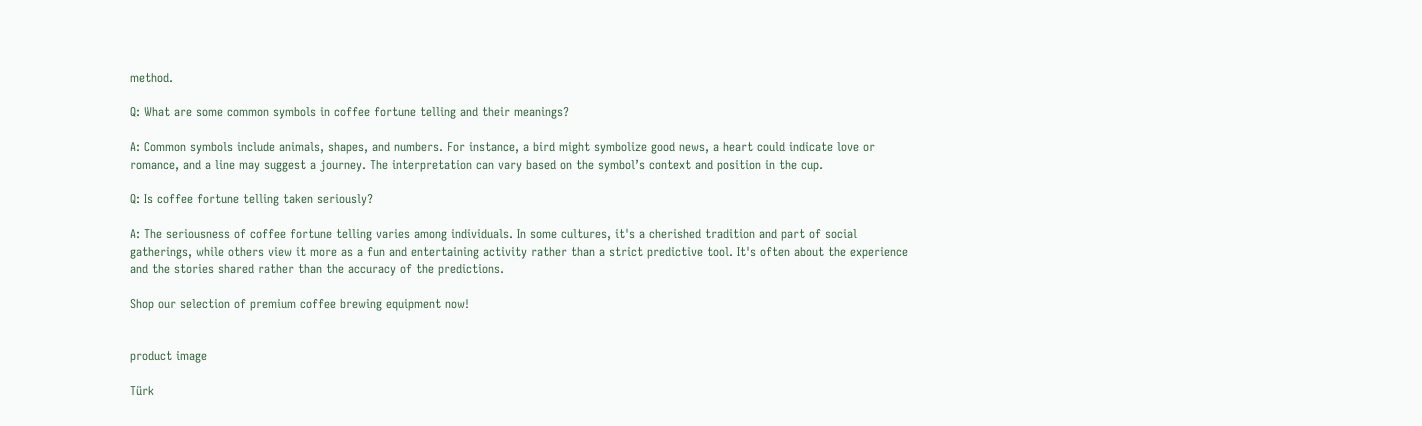method.

Q: What are some common symbols in coffee fortune telling and their meanings?

A: Common symbols include animals, shapes, and numbers. For instance, a bird might symbolize good news, a heart could indicate love or romance, and a line may suggest a journey. The interpretation can vary based on the symbol’s context and position in the cup.

Q: Is coffee fortune telling taken seriously?

A: The seriousness of coffee fortune telling varies among individuals. In some cultures, it's a cherished tradition and part of social gatherings, while others view it more as a fun and entertaining activity rather than a strict predictive tool. It's often about the experience and the stories shared rather than the accuracy of the predictions.

Shop our selection of premium coffee brewing equipment now!


product image

Türk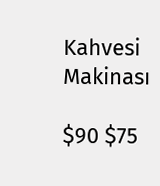Kahvesi Makinası

$90 $75